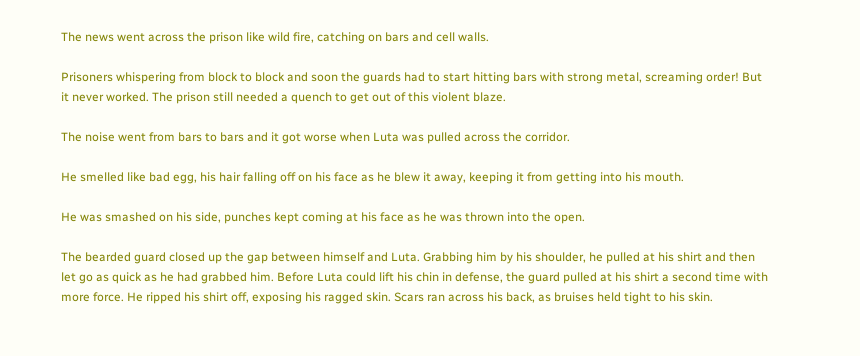The news went across the prison like wild fire, catching on bars and cell walls.

Prisoners whispering from block to block and soon the guards had to start hitting bars with strong metal, screaming order! But it never worked. The prison still needed a quench to get out of this violent blaze.

The noise went from bars to bars and it got worse when Luta was pulled across the corridor.

He smelled like bad egg, his hair falling off on his face as he blew it away, keeping it from getting into his mouth.

He was smashed on his side, punches kept coming at his face as he was thrown into the open.

The bearded guard closed up the gap between himself and Luta. Grabbing him by his shoulder, he pulled at his shirt and then let go as quick as he had grabbed him. Before Luta could lift his chin in defense, the guard pulled at his shirt a second time with more force. He ripped his shirt off, exposing his ragged skin. Scars ran across his back, as bruises held tight to his skin.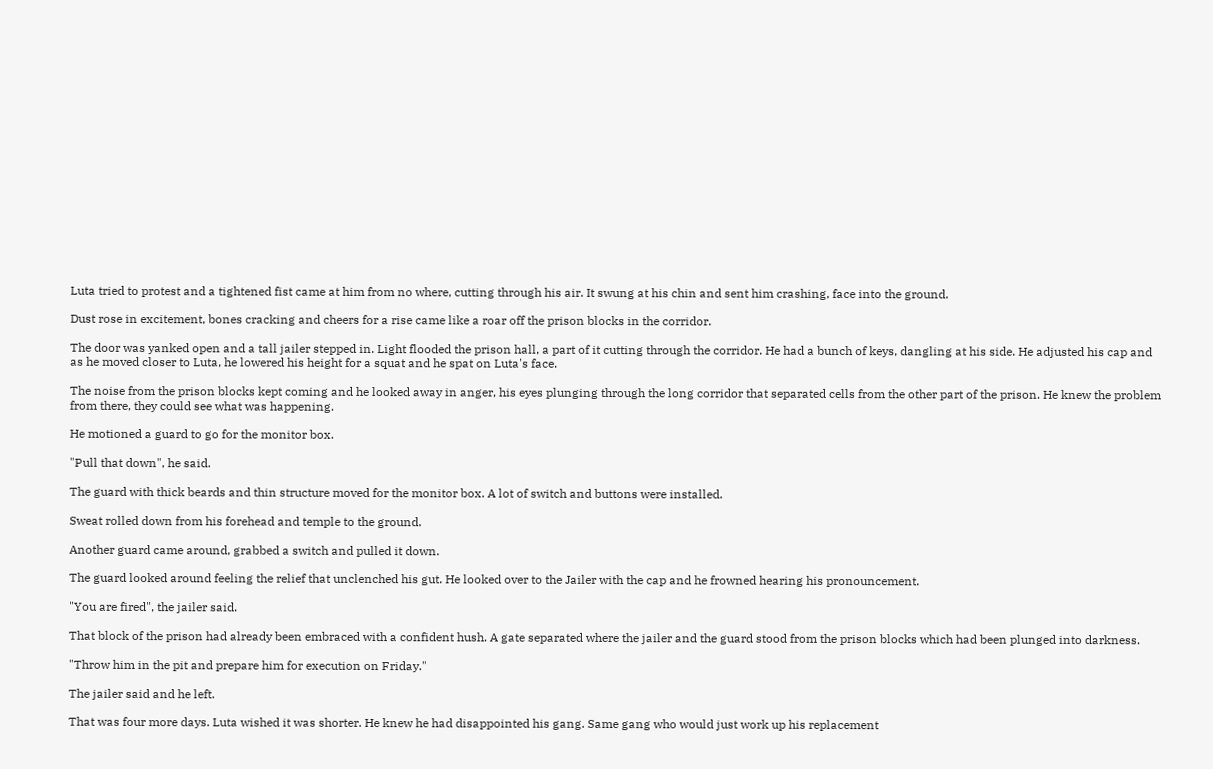Luta tried to protest and a tightened fist came at him from no where, cutting through his air. It swung at his chin and sent him crashing, face into the ground.

Dust rose in excitement, bones cracking and cheers for a rise came like a roar off the prison blocks in the corridor.

The door was yanked open and a tall jailer stepped in. Light flooded the prison hall, a part of it cutting through the corridor. He had a bunch of keys, dangling at his side. He adjusted his cap and as he moved closer to Luta, he lowered his height for a squat and he spat on Luta's face.

The noise from the prison blocks kept coming and he looked away in anger, his eyes plunging through the long corridor that separated cells from the other part of the prison. He knew the problem from there, they could see what was happening.

He motioned a guard to go for the monitor box.

"Pull that down", he said.

The guard with thick beards and thin structure moved for the monitor box. A lot of switch and buttons were installed.

Sweat rolled down from his forehead and temple to the ground.

Another guard came around, grabbed a switch and pulled it down.

The guard looked around feeling the relief that unclenched his gut. He looked over to the Jailer with the cap and he frowned hearing his pronouncement.

"You are fired", the jailer said.

That block of the prison had already been embraced with a confident hush. A gate separated where the jailer and the guard stood from the prison blocks which had been plunged into darkness.

"Throw him in the pit and prepare him for execution on Friday."

The jailer said and he left.

That was four more days. Luta wished it was shorter. He knew he had disappointed his gang. Same gang who would just work up his replacement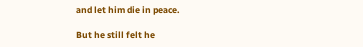and let him die in peace.

But he still felt he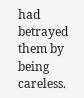had betrayed them by being careless.